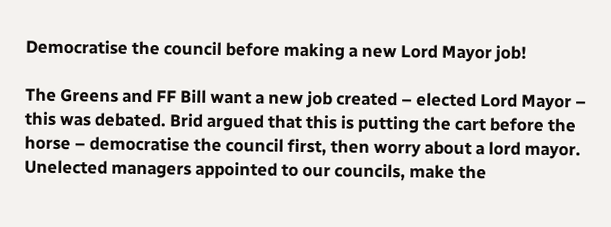Democratise the council before making a new Lord Mayor job!

The Greens and FF Bill want a new job created – elected Lord Mayor – this was debated. Brid argued that this is putting the cart before the horse – democratise the council first, then worry about a lord mayor. Unelected managers appointed to our councils, make the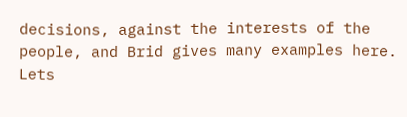decisions, against the interests of the people, and Brid gives many examples here. Lets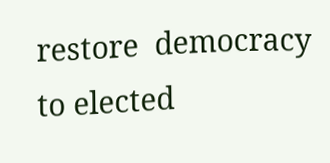restore  democracy to elected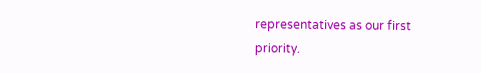representatives as our first priority.